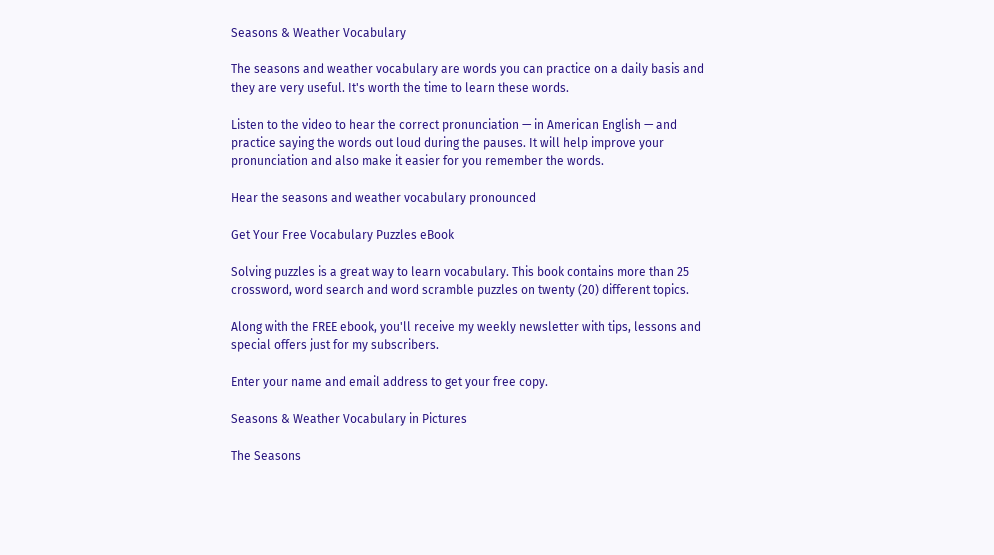Seasons & Weather Vocabulary

The seasons and weather vocabulary are words you can practice on a daily basis and they are very useful. It's worth the time to learn these words.

Listen to the video to hear the correct pronunciation — in American English — and practice saying the words out loud during the pauses. It will help improve your pronunciation and also make it easier for you remember the words.

Hear the seasons and weather vocabulary pronounced

Get Your Free Vocabulary Puzzles eBook

Solving puzzles is a great way to learn vocabulary. This book contains more than 25 crossword, word search and word scramble puzzles on twenty (20) different topics.

Along with the FREE ebook, you'll receive my weekly newsletter with tips, lessons and special offers just for my subscribers.

Enter your name and email address to get your free copy.

Seasons & Weather Vocabulary in Pictures

The Seasons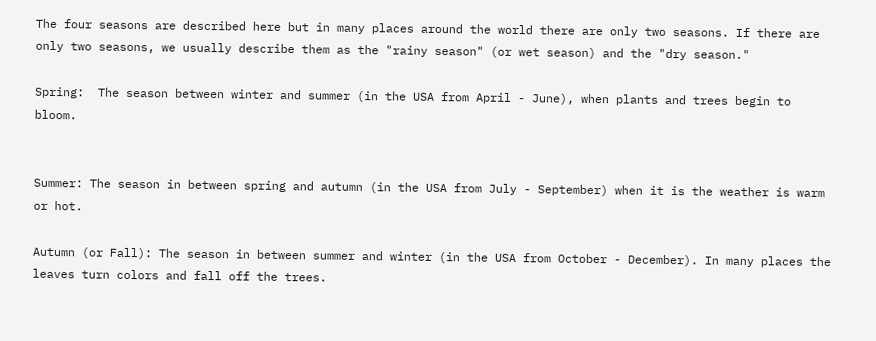The four seasons are described here but in many places around the world there are only two seasons. If there are only two seasons, we usually describe them as the "rainy season" (or wet season) and the "dry season."

Spring:  The season between winter and summer (in the USA from April - June), when plants and trees begin to bloom.


Summer: The season in between spring and autumn (in the USA from July - September) when it is the weather is warm or hot.

Autumn (or Fall): The season in between summer and winter (in the USA from October - December). In many places the leaves turn colors and fall off the trees.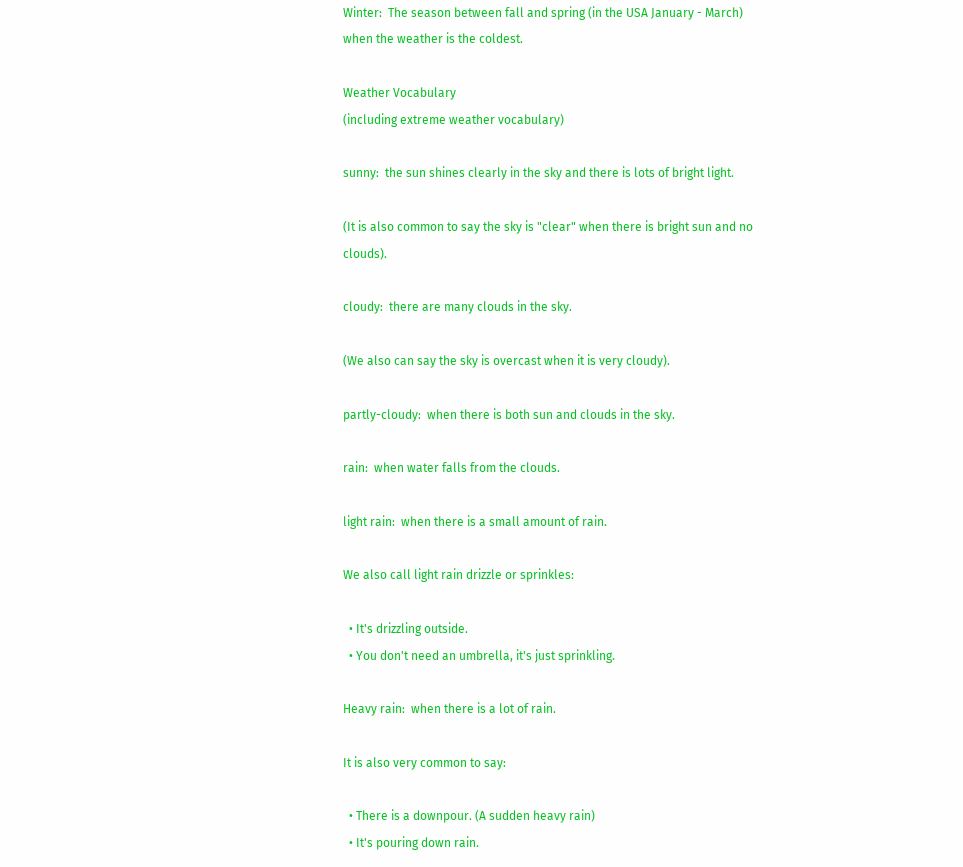Winter:  The season between fall and spring (in the USA January - March) when the weather is the coldest.

Weather Vocabulary
(including extreme weather vocabulary)

sunny:  the sun shines clearly in the sky and there is lots of bright light.

(It is also common to say the sky is "clear" when there is bright sun and no clouds).

cloudy:  there are many clouds in the sky.

(We also can say the sky is overcast when it is very cloudy).

partly-cloudy:  when there is both sun and clouds in the sky.

rain:  when water falls from the clouds.

light rain:  when there is a small amount of rain.

We also call light rain drizzle or sprinkles:

  • It's drizzling outside.
  • You don't need an umbrella, it's just sprinkling.

Heavy rain:  when there is a lot of rain.

It is also very common to say:

  • There is a downpour. (A sudden heavy rain)
  • It's pouring down rain.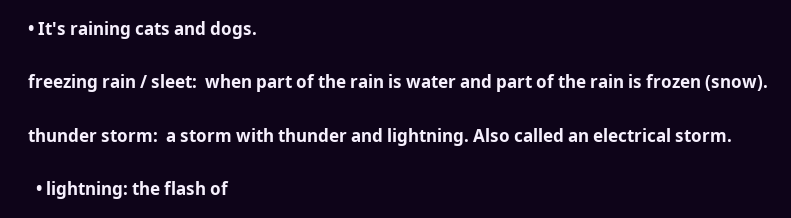• It's raining cats and dogs.

freezing rain / sleet:  when part of the rain is water and part of the rain is frozen (snow).

thunder storm:  a storm with thunder and lightning. Also called an electrical storm.

  • lightning: the flash of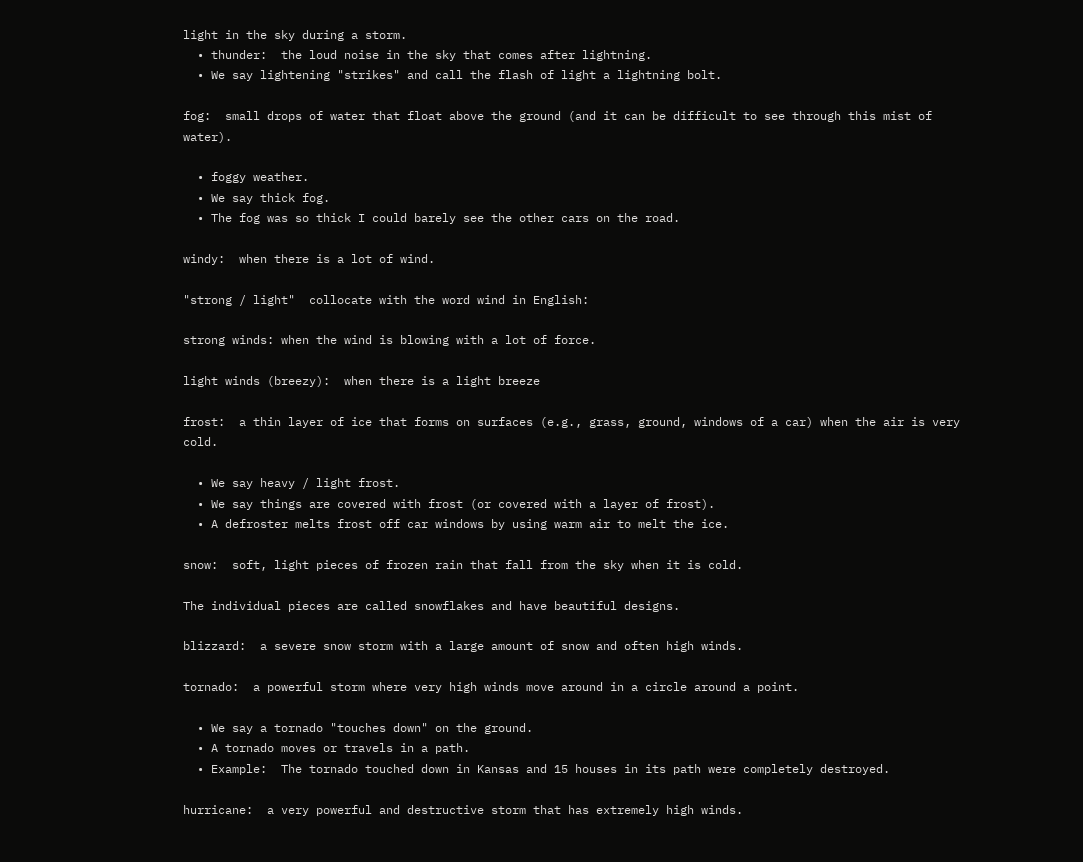light in the sky during a storm.
  • thunder:  the loud noise in the sky that comes after lightning.
  • We say lightening "strikes" and call the flash of light a lightning bolt.

fog:  small drops of water that float above the ground (and it can be difficult to see through this mist of water).

  • foggy weather.
  • We say thick fog.
  • The fog was so thick I could barely see the other cars on the road.

windy:  when there is a lot of wind.

"strong / light"  collocate with the word wind in English:

strong winds: when the wind is blowing with a lot of force.

light winds (breezy):  when there is a light breeze

frost:  a thin layer of ice that forms on surfaces (e.g., grass, ground, windows of a car) when the air is very cold.

  • We say heavy / light frost.
  • We say things are covered with frost (or covered with a layer of frost).
  • A defroster melts frost off car windows by using warm air to melt the ice.

snow:  soft, light pieces of frozen rain that fall from the sky when it is cold.

The individual pieces are called snowflakes and have beautiful designs.

blizzard:  a severe snow storm with a large amount of snow and often high winds.

tornado:  a powerful storm where very high winds move around in a circle around a point.

  • We say a tornado "touches down" on the ground.
  • A tornado moves or travels in a path.
  • Example:  The tornado touched down in Kansas and 15 houses in its path were completely destroyed.

hurricane:  a very powerful and destructive storm that has extremely high winds.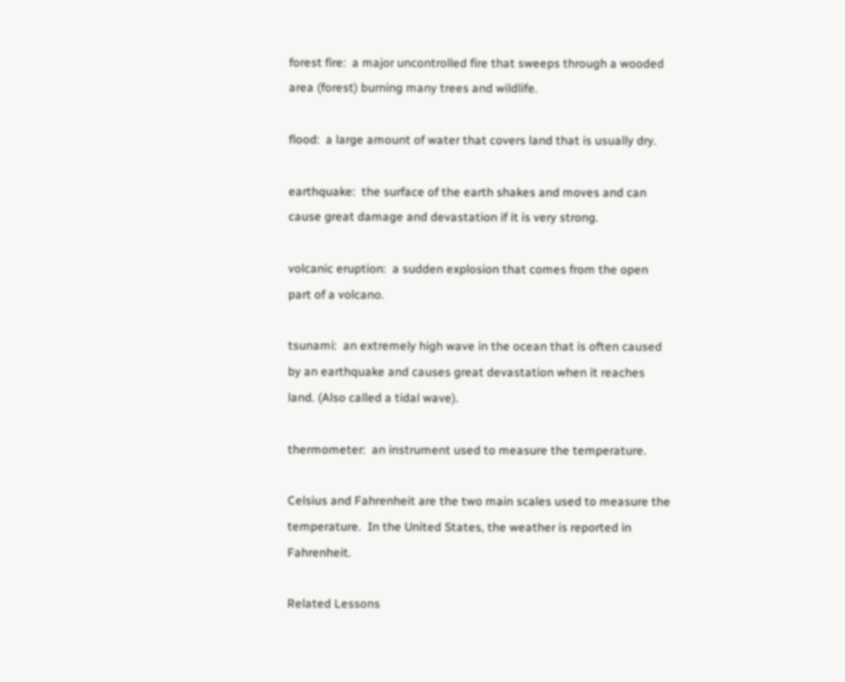forest fire:  a major uncontrolled fire that sweeps through a wooded area (forest) burning many trees and wildlife.

flood:  a large amount of water that covers land that is usually dry.

earthquake:  the surface of the earth shakes and moves and can cause great damage and devastation if it is very strong.

volcanic eruption:  a sudden explosion that comes from the open part of a volcano.

tsunami:  an extremely high wave in the ocean that is often caused by an earthquake and causes great devastation when it reaches land. (Also called a tidal wave).

thermometer:  an instrument used to measure the temperature.

Celsius and Fahrenheit are the two main scales used to measure the temperature.  In the United States, the weather is reported in Fahrenheit.

Related Lessons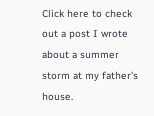Click here to check out a post I wrote about a summer storm at my father's house.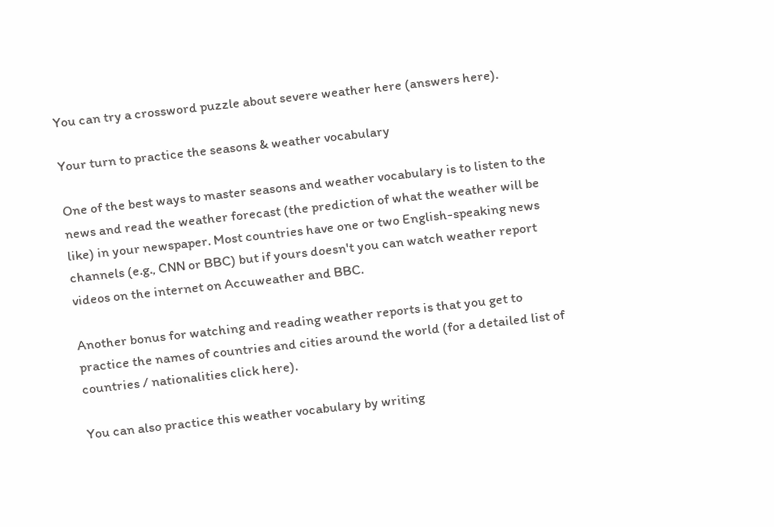You can try a crossword puzzle about severe weather here (answers here).

Your turn to practice the seasons & weather vocabulary

One of the best ways to master seasons and weather vocabulary is to listen to the news and read the weather forecast (the prediction of what the weather will be like) in your newspaper. Most countries have one or two English-speaking news channels (e.g., CNN or BBC) but if yours doesn't you can watch weather report videos on the internet on Accuweather and BBC.

Another bonus for watching and reading weather reports is that you get to practice the names of countries and cities around the world (for a detailed list of countries / nationalities click here).

You can also practice this weather vocabulary by writing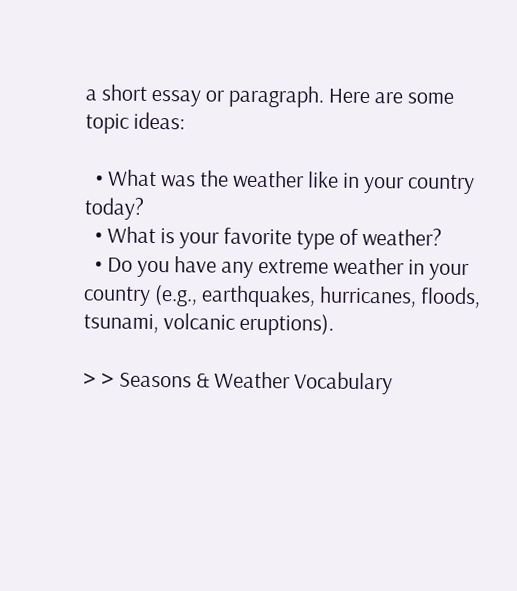a short essay or paragraph. Here are some topic ideas:

  • What was the weather like in your country today?
  • What is your favorite type of weather?
  • Do you have any extreme weather in your country (e.g., earthquakes, hurricanes, floods, tsunami, volcanic eruptions).

> > Seasons & Weather Vocabulary